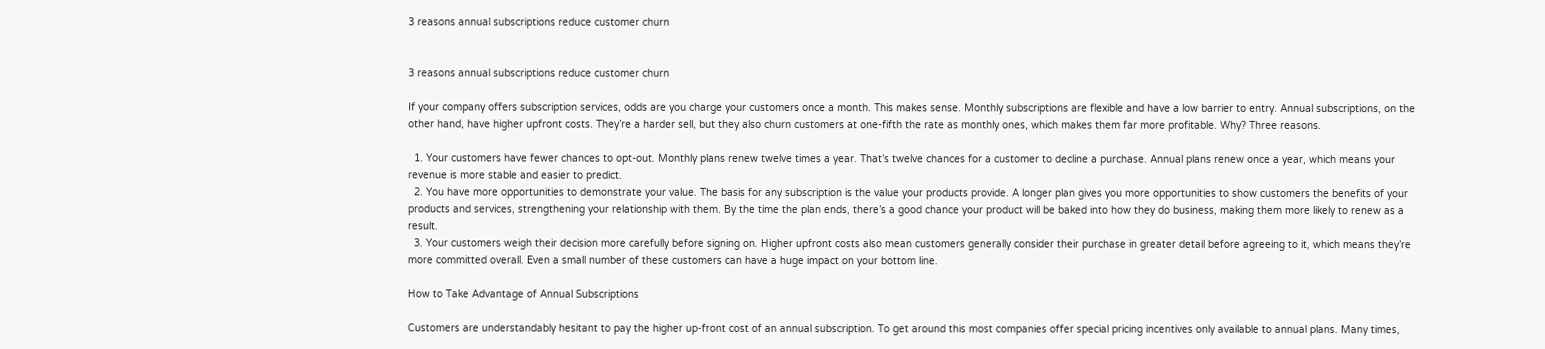3 reasons annual subscriptions reduce customer churn


3 reasons annual subscriptions reduce customer churn

If your company offers subscription services, odds are you charge your customers once a month. This makes sense. Monthly subscriptions are flexible and have a low barrier to entry. Annual subscriptions, on the other hand, have higher upfront costs. They’re a harder sell, but they also churn customers at one-fifth the rate as monthly ones, which makes them far more profitable. Why? Three reasons.

  1. Your customers have fewer chances to opt-out. Monthly plans renew twelve times a year. That’s twelve chances for a customer to decline a purchase. Annual plans renew once a year, which means your revenue is more stable and easier to predict.
  2. You have more opportunities to demonstrate your value. The basis for any subscription is the value your products provide. A longer plan gives you more opportunities to show customers the benefits of your products and services, strengthening your relationship with them. By the time the plan ends, there’s a good chance your product will be baked into how they do business, making them more likely to renew as a result.
  3. Your customers weigh their decision more carefully before signing on. Higher upfront costs also mean customers generally consider their purchase in greater detail before agreeing to it, which means they’re more committed overall. Even a small number of these customers can have a huge impact on your bottom line.

How to Take Advantage of Annual Subscriptions

Customers are understandably hesitant to pay the higher up-front cost of an annual subscription. To get around this most companies offer special pricing incentives only available to annual plans. Many times,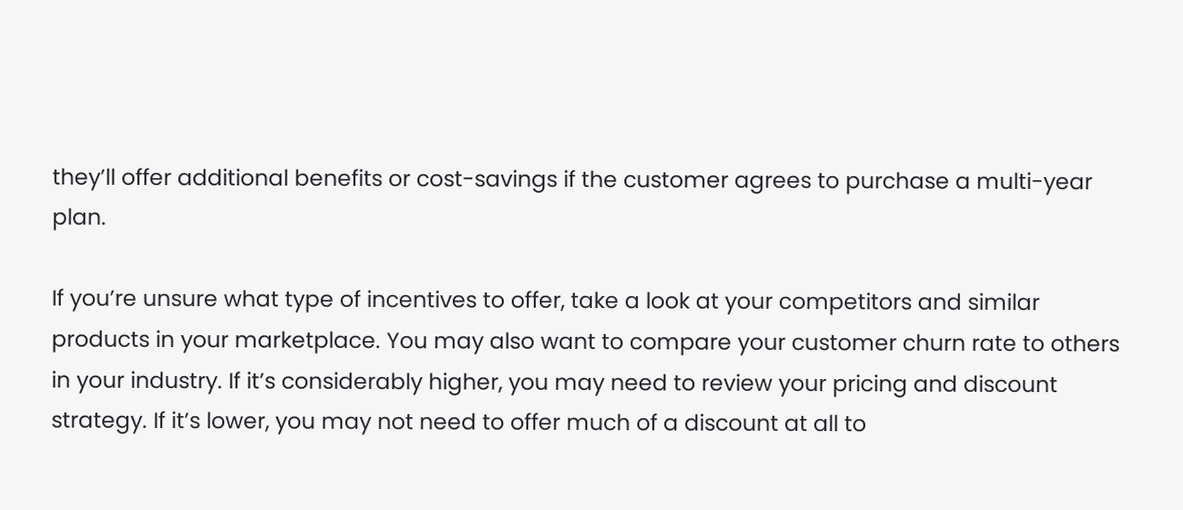they’ll offer additional benefits or cost-savings if the customer agrees to purchase a multi-year plan.

If you’re unsure what type of incentives to offer, take a look at your competitors and similar products in your marketplace. You may also want to compare your customer churn rate to others in your industry. If it’s considerably higher, you may need to review your pricing and discount strategy. If it’s lower, you may not need to offer much of a discount at all to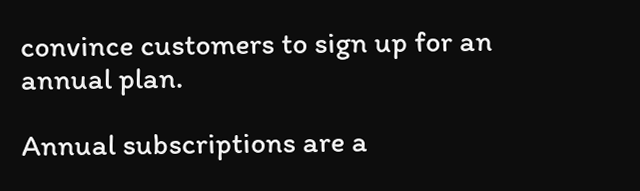convince customers to sign up for an annual plan.

Annual subscriptions are a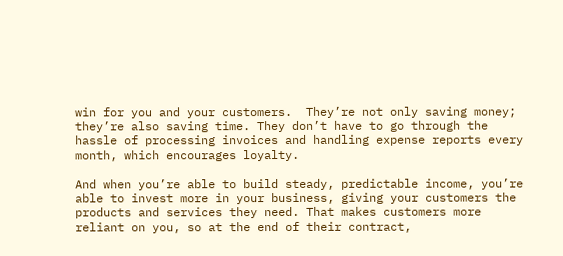win for you and your customers.  They’re not only saving money; they’re also saving time. They don’t have to go through the hassle of processing invoices and handling expense reports every month, which encourages loyalty.

And when you’re able to build steady, predictable income, you’re able to invest more in your business, giving your customers the products and services they need. That makes customers more reliant on you, so at the end of their contract,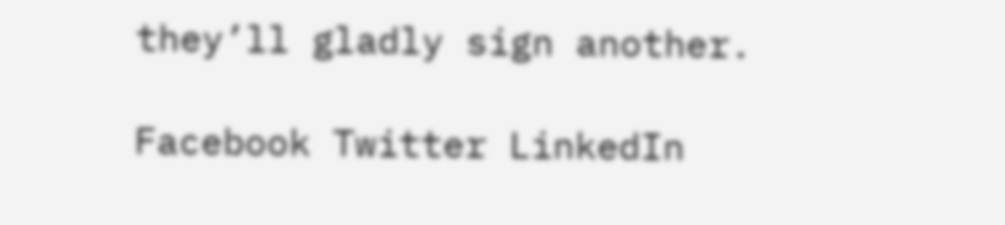they’ll gladly sign another.

Facebook Twitter LinkedIn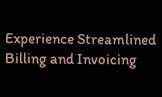Experience Streamlined Billing and Invoicing